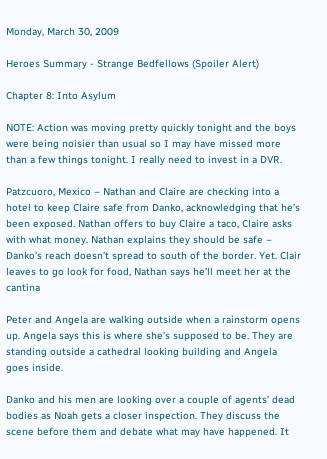Monday, March 30, 2009

Heroes Summary - Strange Bedfellows (Spoiler Alert)

Chapter 8: Into Asylum

NOTE: Action was moving pretty quickly tonight and the boys were being noisier than usual so I may have missed more than a few things tonight. I really need to invest in a DVR.

Patzcuoro, Mexico – Nathan and Claire are checking into a hotel to keep Claire safe from Danko, acknowledging that he’s been exposed. Nathan offers to buy Claire a taco, Claire asks with what money. Nathan explains they should be safe – Danko’s reach doesn’t spread to south of the border. Yet. Clair leaves to go look for food, Nathan says he’ll meet her at the cantina

Peter and Angela are walking outside when a rainstorm opens up. Angela says this is where she’s supposed to be. They are standing outside a cathedral looking building and Angela goes inside.

Danko and his men are looking over a couple of agents’ dead bodies as Noah gets a closer inspection. They discuss the scene before them and debate what may have happened. It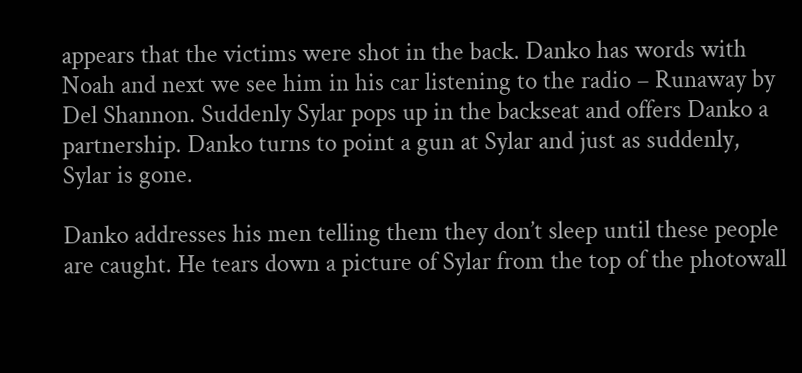appears that the victims were shot in the back. Danko has words with Noah and next we see him in his car listening to the radio – Runaway by Del Shannon. Suddenly Sylar pops up in the backseat and offers Danko a partnership. Danko turns to point a gun at Sylar and just as suddenly, Sylar is gone.

Danko addresses his men telling them they don’t sleep until these people are caught. He tears down a picture of Sylar from the top of the photowall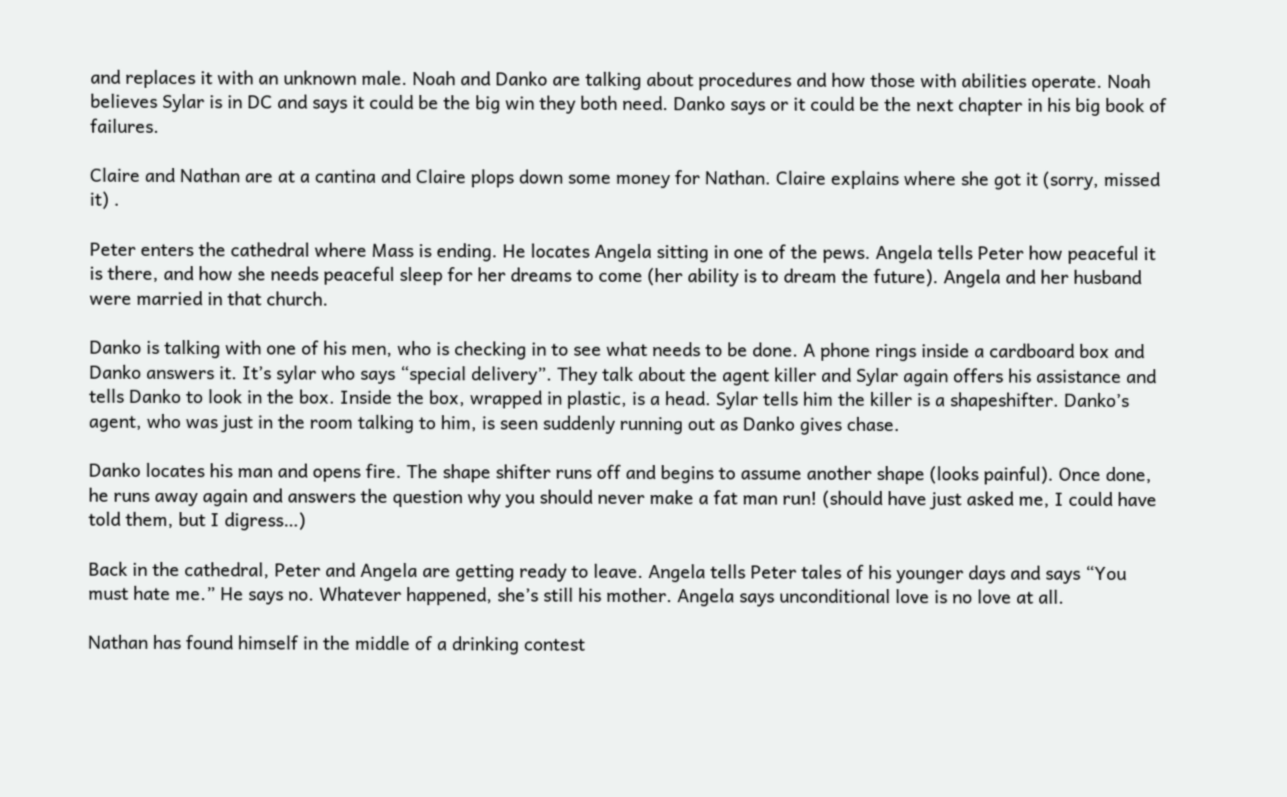and replaces it with an unknown male. Noah and Danko are talking about procedures and how those with abilities operate. Noah believes Sylar is in DC and says it could be the big win they both need. Danko says or it could be the next chapter in his big book of failures.

Claire and Nathan are at a cantina and Claire plops down some money for Nathan. Claire explains where she got it (sorry, missed it) .

Peter enters the cathedral where Mass is ending. He locates Angela sitting in one of the pews. Angela tells Peter how peaceful it is there, and how she needs peaceful sleep for her dreams to come (her ability is to dream the future). Angela and her husband were married in that church.

Danko is talking with one of his men, who is checking in to see what needs to be done. A phone rings inside a cardboard box and Danko answers it. It’s sylar who says “special delivery”. They talk about the agent killer and Sylar again offers his assistance and tells Danko to look in the box. Inside the box, wrapped in plastic, is a head. Sylar tells him the killer is a shapeshifter. Danko’s agent, who was just in the room talking to him, is seen suddenly running out as Danko gives chase.

Danko locates his man and opens fire. The shape shifter runs off and begins to assume another shape (looks painful). Once done, he runs away again and answers the question why you should never make a fat man run! (should have just asked me, I could have told them, but I digress…)

Back in the cathedral, Peter and Angela are getting ready to leave. Angela tells Peter tales of his younger days and says “You must hate me.” He says no. Whatever happened, she’s still his mother. Angela says unconditional love is no love at all.

Nathan has found himself in the middle of a drinking contest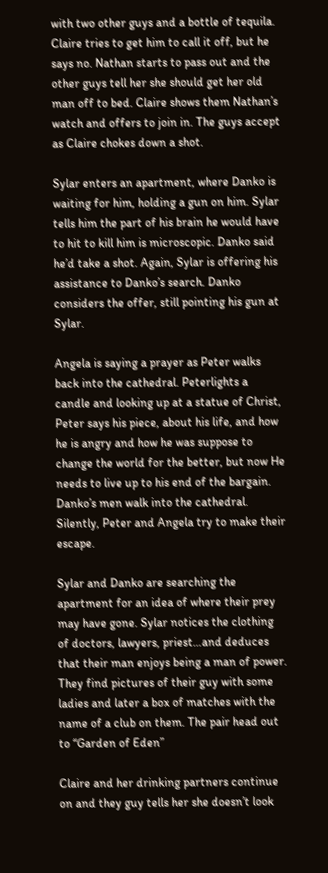with two other guys and a bottle of tequila. Claire tries to get him to call it off, but he says no. Nathan starts to pass out and the other guys tell her she should get her old man off to bed. Claire shows them Nathan’s watch and offers to join in. The guys accept as Claire chokes down a shot.

Sylar enters an apartment, where Danko is waiting for him, holding a gun on him. Sylar tells him the part of his brain he would have to hit to kill him is microscopic. Danko said he’d take a shot. Again, Sylar is offering his assistance to Danko’s search. Danko considers the offer, still pointing his gun at Sylar.

Angela is saying a prayer as Peter walks back into the cathedral. Peterlights a candle and looking up at a statue of Christ, Peter says his piece, about his life, and how he is angry and how he was suppose to change the world for the better, but now He needs to live up to his end of the bargain. Danko’s men walk into the cathedral. Silently, Peter and Angela try to make their escape.

Sylar and Danko are searching the apartment for an idea of where their prey may have gone. Sylar notices the clothing of doctors, lawyers, priest…and deduces that their man enjoys being a man of power. They find pictures of their guy with some ladies and later a box of matches with the name of a club on them. The pair head out to “Garden of Eden”

Claire and her drinking partners continue on and they guy tells her she doesn’t look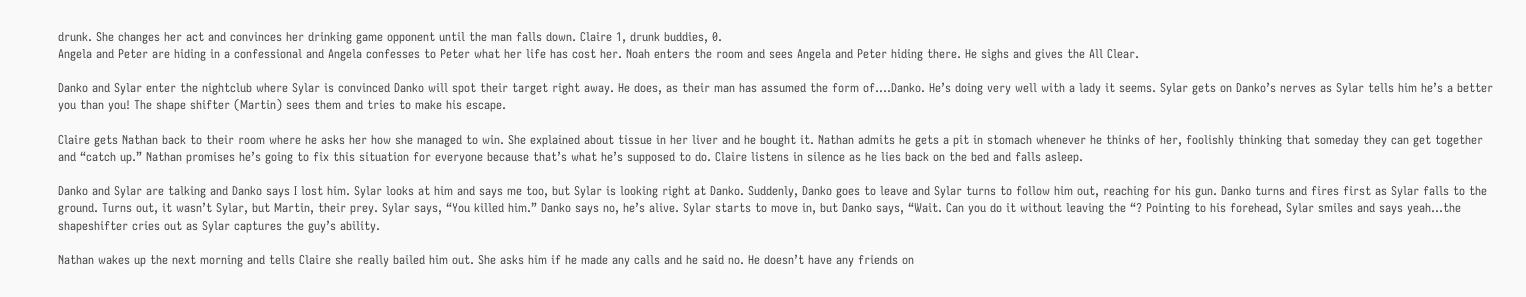drunk. She changes her act and convinces her drinking game opponent until the man falls down. Claire 1, drunk buddies, 0.
Angela and Peter are hiding in a confessional and Angela confesses to Peter what her life has cost her. Noah enters the room and sees Angela and Peter hiding there. He sighs and gives the All Clear.

Danko and Sylar enter the nightclub where Sylar is convinced Danko will spot their target right away. He does, as their man has assumed the form of….Danko. He’s doing very well with a lady it seems. Sylar gets on Danko’s nerves as Sylar tells him he’s a better you than you! The shape shifter (Martin) sees them and tries to make his escape.

Claire gets Nathan back to their room where he asks her how she managed to win. She explained about tissue in her liver and he bought it. Nathan admits he gets a pit in stomach whenever he thinks of her, foolishly thinking that someday they can get together and “catch up.” Nathan promises he’s going to fix this situation for everyone because that’s what he’s supposed to do. Claire listens in silence as he lies back on the bed and falls asleep.

Danko and Sylar are talking and Danko says I lost him. Sylar looks at him and says me too, but Sylar is looking right at Danko. Suddenly, Danko goes to leave and Sylar turns to follow him out, reaching for his gun. Danko turns and fires first as Sylar falls to the ground. Turns out, it wasn’t Sylar, but Martin, their prey. Sylar says, “You killed him.” Danko says no, he’s alive. Sylar starts to move in, but Danko says, “Wait. Can you do it without leaving the “? Pointing to his forehead, Sylar smiles and says yeah…the shapeshifter cries out as Sylar captures the guy’s ability.

Nathan wakes up the next morning and tells Claire she really bailed him out. She asks him if he made any calls and he said no. He doesn’t have any friends on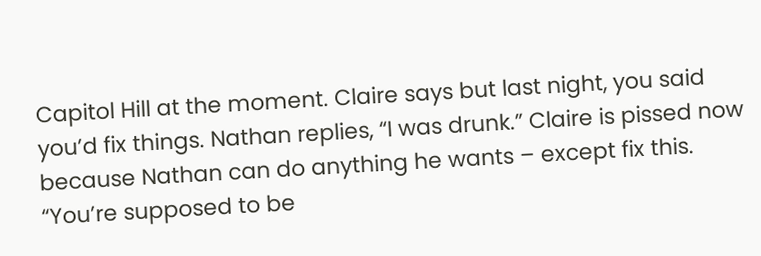Capitol Hill at the moment. Claire says but last night, you said you’d fix things. Nathan replies, “I was drunk.” Claire is pissed now because Nathan can do anything he wants – except fix this. “You’re supposed to be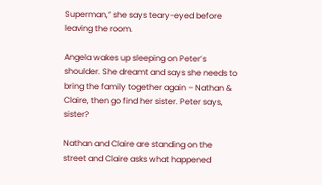Superman,” she says teary-eyed before leaving the room.

Angela wakes up sleeping on Peter’s shoulder. She dreamt and says she needs to bring the family together again – Nathan & Claire, then go find her sister. Peter says, sister?

Nathan and Claire are standing on the street and Claire asks what happened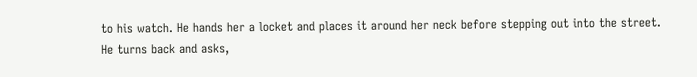to his watch. He hands her a locket and places it around her neck before stepping out into the street. He turns back and asks,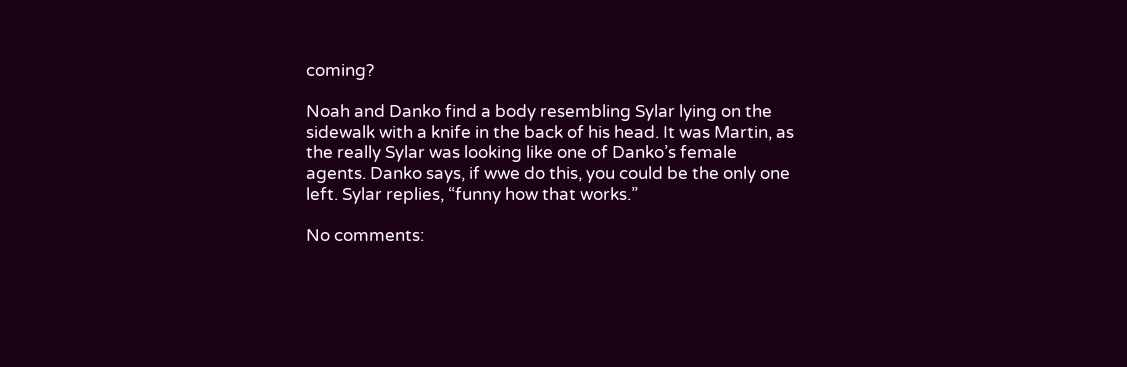coming?

Noah and Danko find a body resembling Sylar lying on the sidewalk with a knife in the back of his head. It was Martin, as the really Sylar was looking like one of Danko’s female agents. Danko says, if wwe do this, you could be the only one left. Sylar replies, “funny how that works.”

No comments: